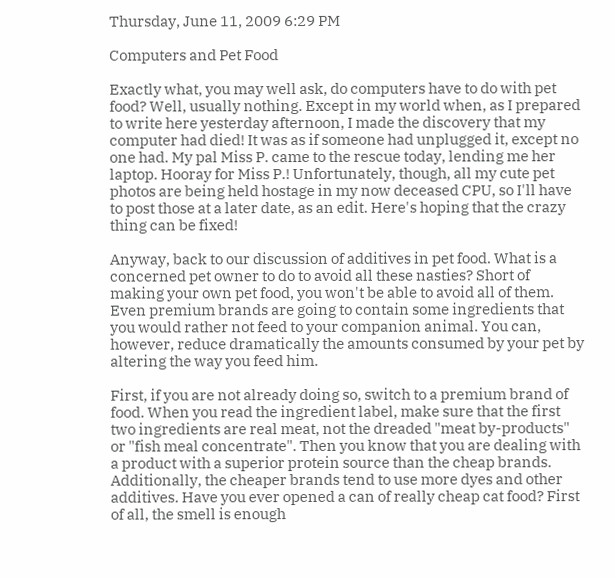Thursday, June 11, 2009 6:29 PM

Computers and Pet Food

Exactly what, you may well ask, do computers have to do with pet food? Well, usually nothing. Except in my world when, as I prepared to write here yesterday afternoon, I made the discovery that my computer had died! It was as if someone had unplugged it, except no one had. My pal Miss P. came to the rescue today, lending me her laptop. Hooray for Miss P.! Unfortunately, though, all my cute pet photos are being held hostage in my now deceased CPU, so I'll have to post those at a later date, as an edit. Here's hoping that the crazy thing can be fixed!

Anyway, back to our discussion of additives in pet food. What is a concerned pet owner to do to avoid all these nasties? Short of making your own pet food, you won't be able to avoid all of them. Even premium brands are going to contain some ingredients that you would rather not feed to your companion animal. You can, however, reduce dramatically the amounts consumed by your pet by altering the way you feed him.

First, if you are not already doing so, switch to a premium brand of food. When you read the ingredient label, make sure that the first two ingredients are real meat, not the dreaded "meat by-products" or "fish meal concentrate". Then you know that you are dealing with a product with a superior protein source than the cheap brands. Additionally, the cheaper brands tend to use more dyes and other additives. Have you ever opened a can of really cheap cat food? First of all, the smell is enough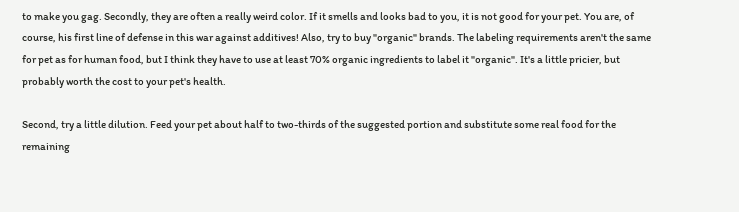to make you gag. Secondly, they are often a really weird color. If it smells and looks bad to you, it is not good for your pet. You are, of course, his first line of defense in this war against additives! Also, try to buy "organic" brands. The labeling requirements aren't the same for pet as for human food, but I think they have to use at least 70% organic ingredients to label it "organic". It's a little pricier, but probably worth the cost to your pet's health.

Second, try a little dilution. Feed your pet about half to two-thirds of the suggested portion and substitute some real food for the remaining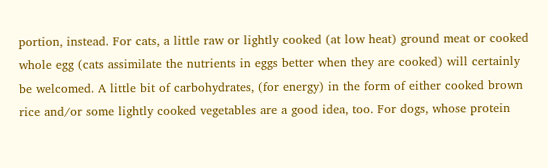portion, instead. For cats, a little raw or lightly cooked (at low heat) ground meat or cooked whole egg (cats assimilate the nutrients in eggs better when they are cooked) will certainly be welcomed. A little bit of carbohydrates, (for energy) in the form of either cooked brown rice and/or some lightly cooked vegetables are a good idea, too. For dogs, whose protein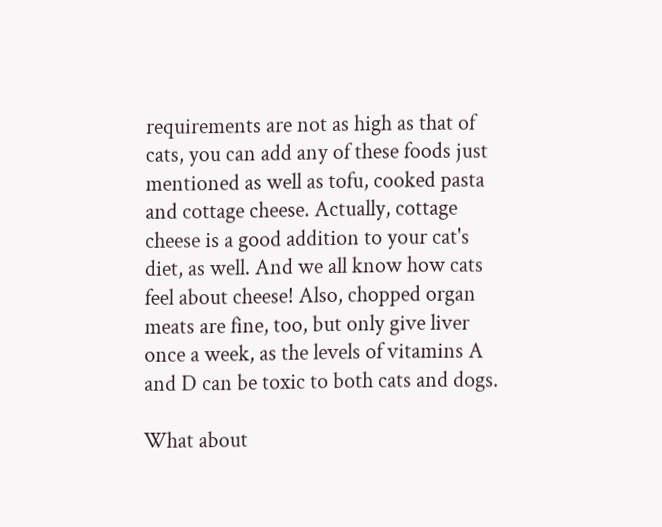requirements are not as high as that of cats, you can add any of these foods just mentioned as well as tofu, cooked pasta and cottage cheese. Actually, cottage cheese is a good addition to your cat's diet, as well. And we all know how cats feel about cheese! Also, chopped organ meats are fine, too, but only give liver once a week, as the levels of vitamins A and D can be toxic to both cats and dogs.

What about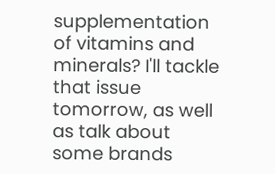supplementation of vitamins and minerals? I'll tackle that issue tomorrow, as well as talk about some brands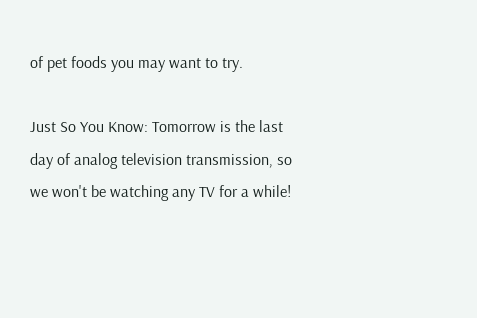of pet foods you may want to try.

Just So You Know: Tomorrow is the last day of analog television transmission, so we won't be watching any TV for a while!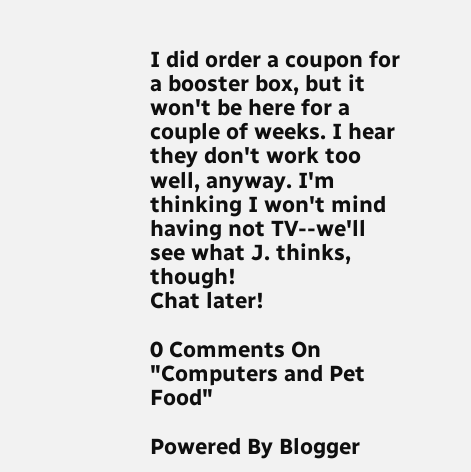I did order a coupon for a booster box, but it won't be here for a couple of weeks. I hear they don't work too well, anyway. I'm thinking I won't mind having not TV--we'll see what J. thinks, though!
Chat later!

0 Comments On "Computers and Pet Food"

Powered By Blogger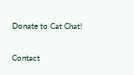Donate to Cat Chat!

Contact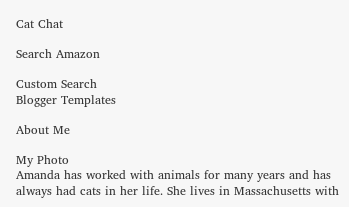Cat Chat

Search Amazon

Custom Search
Blogger Templates

About Me

My Photo
Amanda has worked with animals for many years and has always had cats in her life. She lives in Massachusetts with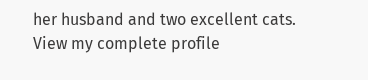her husband and two excellent cats.
View my complete profile